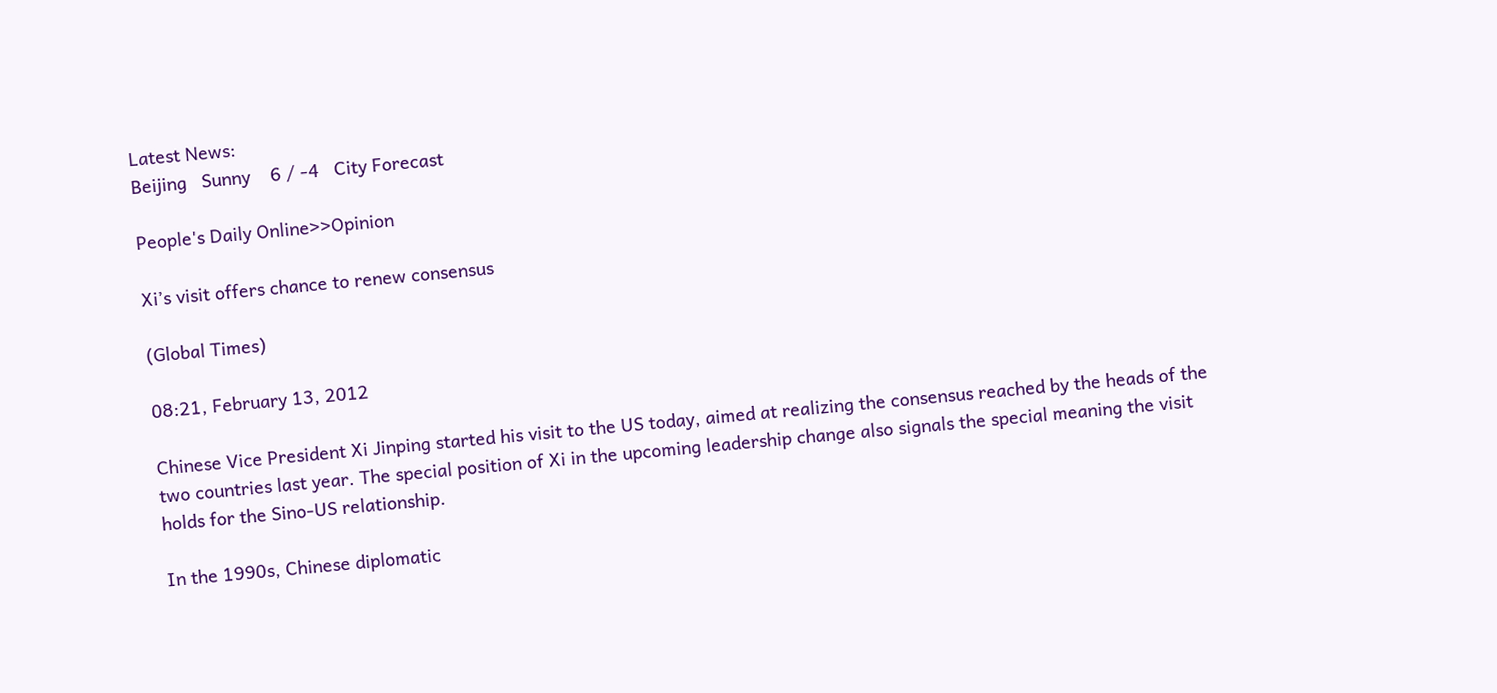Latest News:
Beijing   Sunny    6 / -4   City Forecast

People's Daily Online>>Opinion

Xi’s visit offers chance to renew consensus

(Global Times)

08:21, February 13, 2012

Chinese Vice President Xi Jinping started his visit to the US today, aimed at realizing the consensus reached by the heads of the two countries last year. The special position of Xi in the upcoming leadership change also signals the special meaning the visit holds for the Sino-US relationship.

In the 1990s, Chinese diplomatic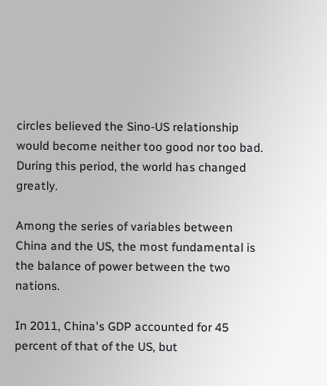circles believed the Sino-US relationship would become neither too good nor too bad. During this period, the world has changed greatly.

Among the series of variables between China and the US, the most fundamental is the balance of power between the two nations.

In 2011, China's GDP accounted for 45 percent of that of the US, but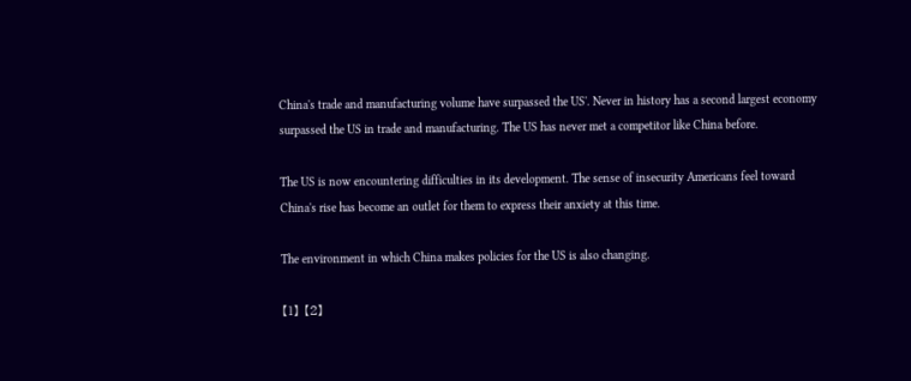China's trade and manufacturing volume have surpassed the US'. Never in history has a second largest economy surpassed the US in trade and manufacturing. The US has never met a competitor like China before.

The US is now encountering difficulties in its development. The sense of insecurity Americans feel toward China's rise has become an outlet for them to express their anxiety at this time.

The environment in which China makes policies for the US is also changing.

【1】 【2】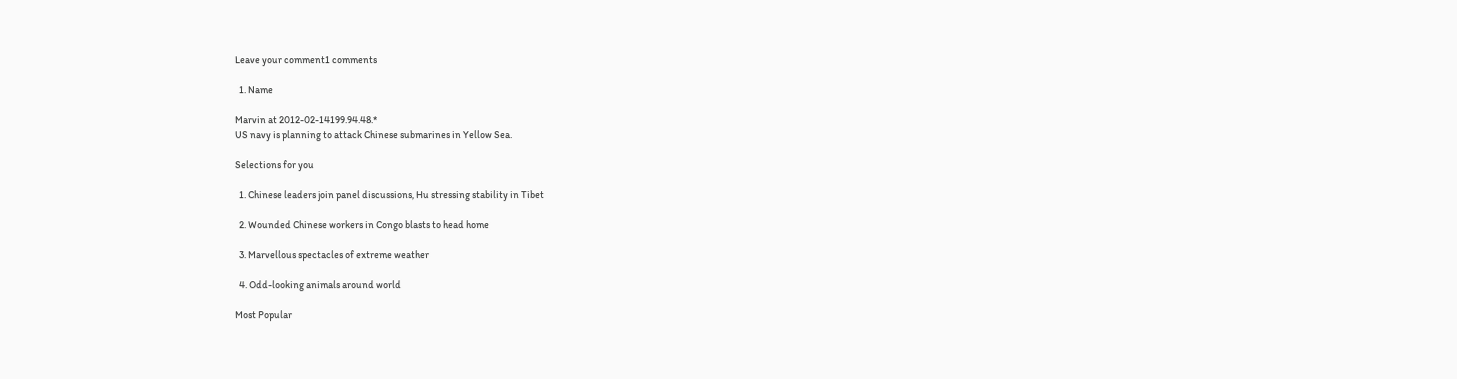Leave your comment1 comments

  1. Name

Marvin at 2012-02-14199.94.48.*
US navy is planning to attack Chinese submarines in Yellow Sea.

Selections for you

  1. Chinese leaders join panel discussions, Hu stressing stability in Tibet

  2. Wounded Chinese workers in Congo blasts to head home

  3. Marvellous spectacles of extreme weather

  4. Odd-looking animals around world

Most Popular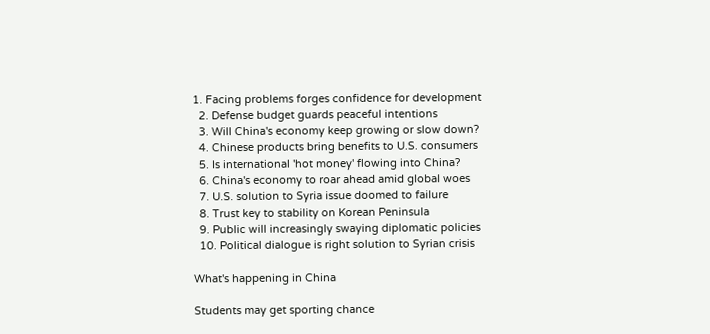1. Facing problems forges confidence for development
  2. Defense budget guards peaceful intentions
  3. Will China's economy keep growing or slow down?
  4. Chinese products bring benefits to U.S. consumers
  5. Is international 'hot money' flowing into China?
  6. China's economy to roar ahead amid global woes
  7. U.S. solution to Syria issue doomed to failure
  8. Trust key to stability on Korean Peninsula
  9. Public will increasingly swaying diplomatic policies
  10. Political dialogue is right solution to Syrian crisis

What's happening in China

Students may get sporting chance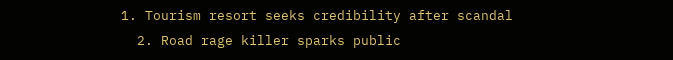1. Tourism resort seeks credibility after scandal
  2. Road rage killer sparks public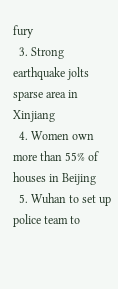fury
  3. Strong earthquake jolts sparse area in Xinjiang
  4. Women own more than 55% of houses in Beijing
  5. Wuhan to set up police team to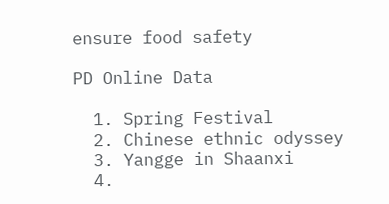ensure food safety

PD Online Data

  1. Spring Festival
  2. Chinese ethnic odyssey
  3. Yangge in Shaanxi
  4.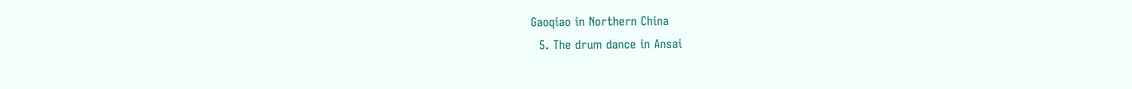Gaoqiao in Northern China
  5. The drum dance in Ansai